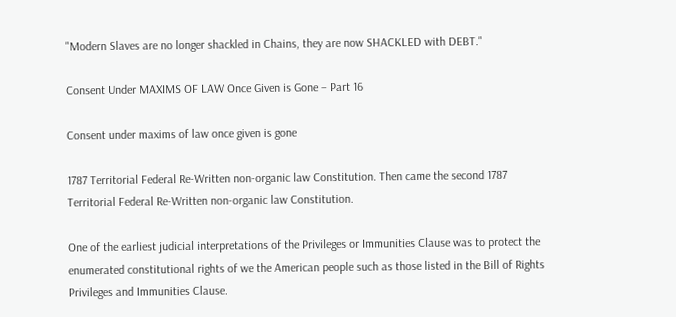"Modern Slaves are no longer shackled in Chains, they are now SHACKLED with DEBT."

Consent Under MAXIMS OF LAW Once Given is Gone – Part 16

Consent under maxims of law once given is gone

1787 Territorial Federal Re-Written non-organic law Constitution. Then came the second 1787 Territorial Federal Re-Written non-organic law Constitution.

One of the earliest judicial interpretations of the Privileges or Immunities Clause was to protect the enumerated constitutional rights of we the American people such as those listed in the Bill of Rights Privileges and Immunities Clause.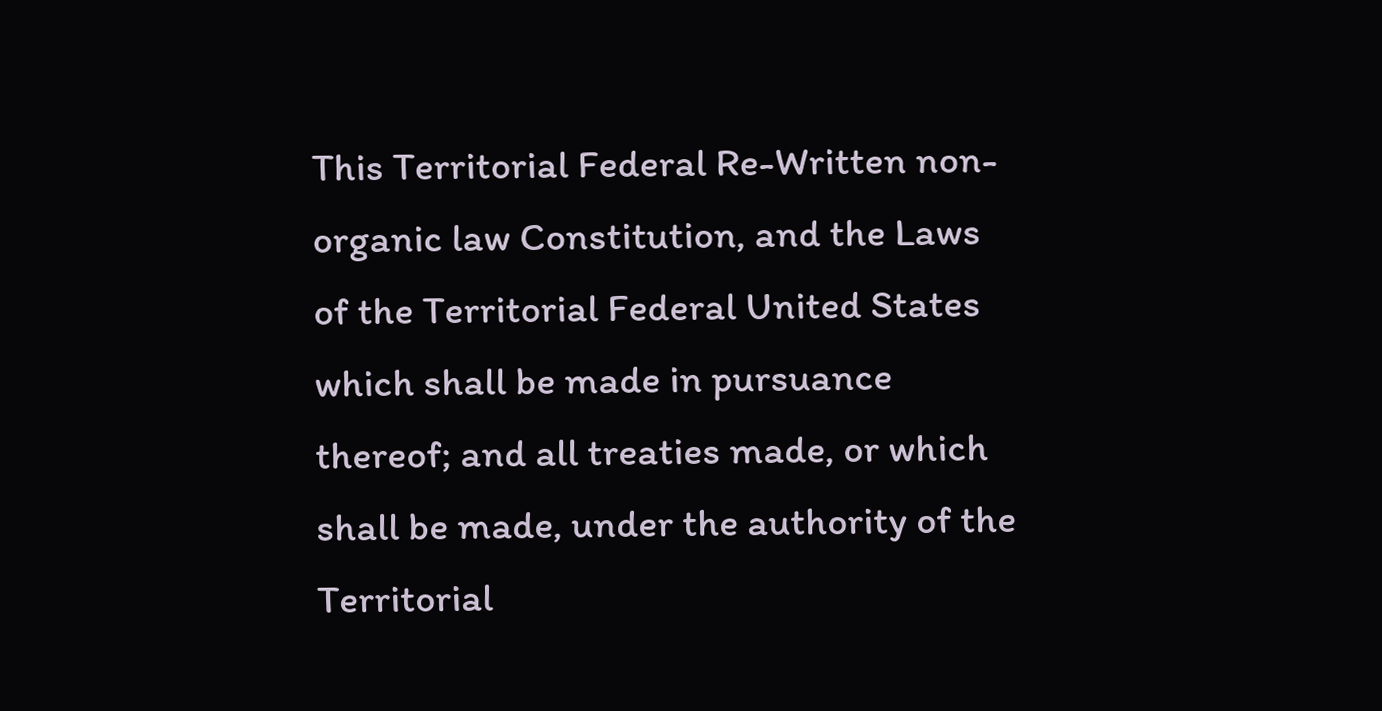This Territorial Federal Re-Written non-organic law Constitution, and the Laws of the Territorial Federal United States which shall be made in pursuance thereof; and all treaties made, or which shall be made, under the authority of the Territorial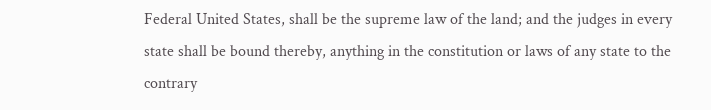Federal United States, shall be the supreme law of the land; and the judges in every state shall be bound thereby, anything in the constitution or laws of any state to the contrary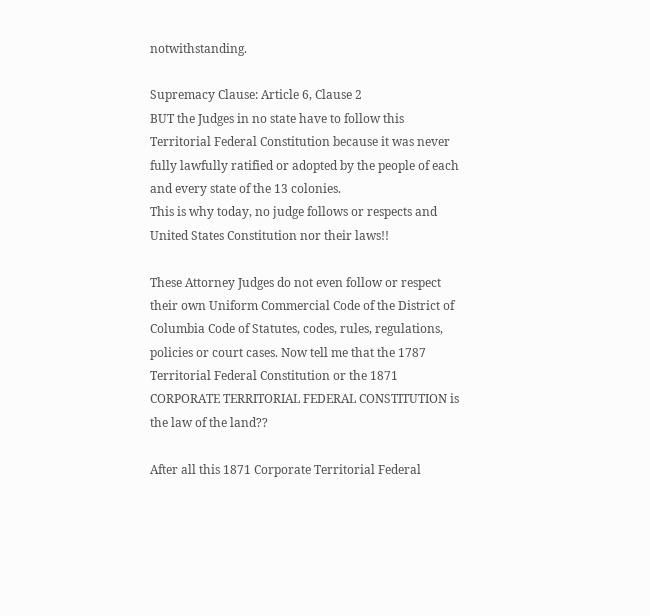notwithstanding.

Supremacy Clause: Article 6, Clause 2
BUT the Judges in no state have to follow this Territorial Federal Constitution because it was never fully lawfully ratified or adopted by the people of each and every state of the 13 colonies.
This is why today, no judge follows or respects and United States Constitution nor their laws!!

These Attorney Judges do not even follow or respect their own Uniform Commercial Code of the District of Columbia Code of Statutes, codes, rules, regulations, policies or court cases. Now tell me that the 1787 Territorial Federal Constitution or the 1871 CORPORATE TERRITORIAL FEDERAL CONSTITUTION is the law of the land??

After all this 1871 Corporate Territorial Federal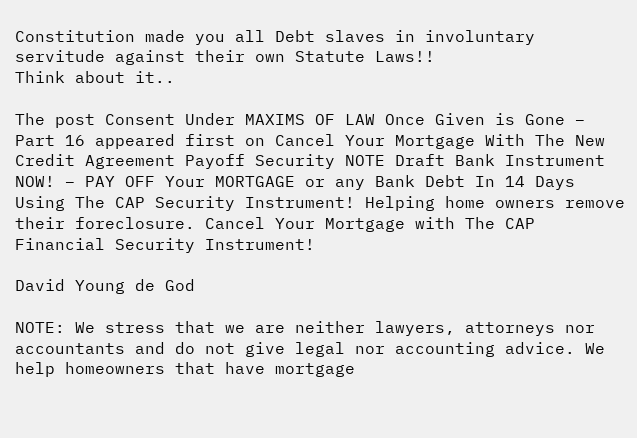Constitution made you all Debt slaves in involuntary servitude against their own Statute Laws!!
Think about it..

The post Consent Under MAXIMS OF LAW Once Given is Gone – Part 16 appeared first on Cancel Your Mortgage With The New Credit Agreement Payoff Security NOTE Draft Bank Instrument NOW! – PAY OFF Your MORTGAGE or any Bank Debt In 14 Days Using The CAP Security Instrument! Helping home owners remove their foreclosure. Cancel Your Mortgage with The CAP Financial Security Instrument!

David Young de God

NOTE: We stress that we are neither lawyers, attorneys nor accountants and do not give legal nor accounting advice. We help homeowners that have mortgage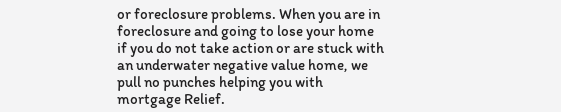or foreclosure problems. When you are in foreclosure and going to lose your home if you do not take action or are stuck with an underwater negative value home, we pull no punches helping you with mortgage Relief.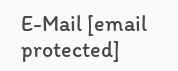E-Mail [email protected]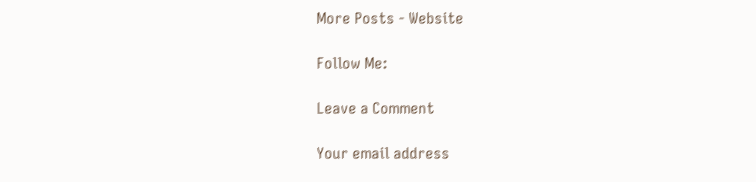More Posts - Website

Follow Me:

Leave a Comment

Your email address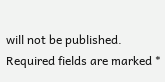will not be published. Required fields are marked *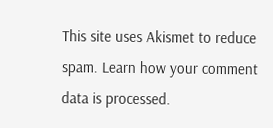This site uses Akismet to reduce spam. Learn how your comment data is processed.